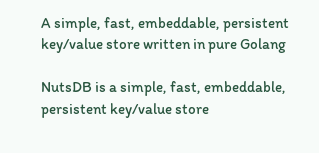A simple, fast, embeddable, persistent key/value store written in pure Golang

NutsDB is a simple, fast, embeddable, persistent key/value store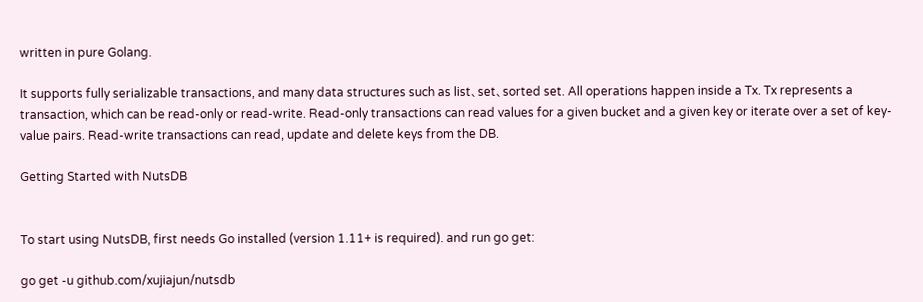written in pure Golang.

It supports fully serializable transactions, and many data structures such as list、set、sorted set. All operations happen inside a Tx. Tx represents a transaction, which can be read-only or read-write. Read-only transactions can read values for a given bucket and a given key or iterate over a set of key-value pairs. Read-write transactions can read, update and delete keys from the DB.

Getting Started with NutsDB


To start using NutsDB, first needs Go installed (version 1.11+ is required). and run go get:

go get -u github.com/xujiajun/nutsdb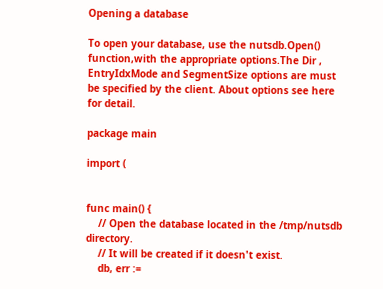Opening a database

To open your database, use the nutsdb.Open() function,with the appropriate options.The Dir , EntryIdxMode and SegmentSize options are must be specified by the client. About options see here for detail.

package main

import (


func main() {
    // Open the database located in the /tmp/nutsdb directory.
    // It will be created if it doesn't exist.
    db, err :=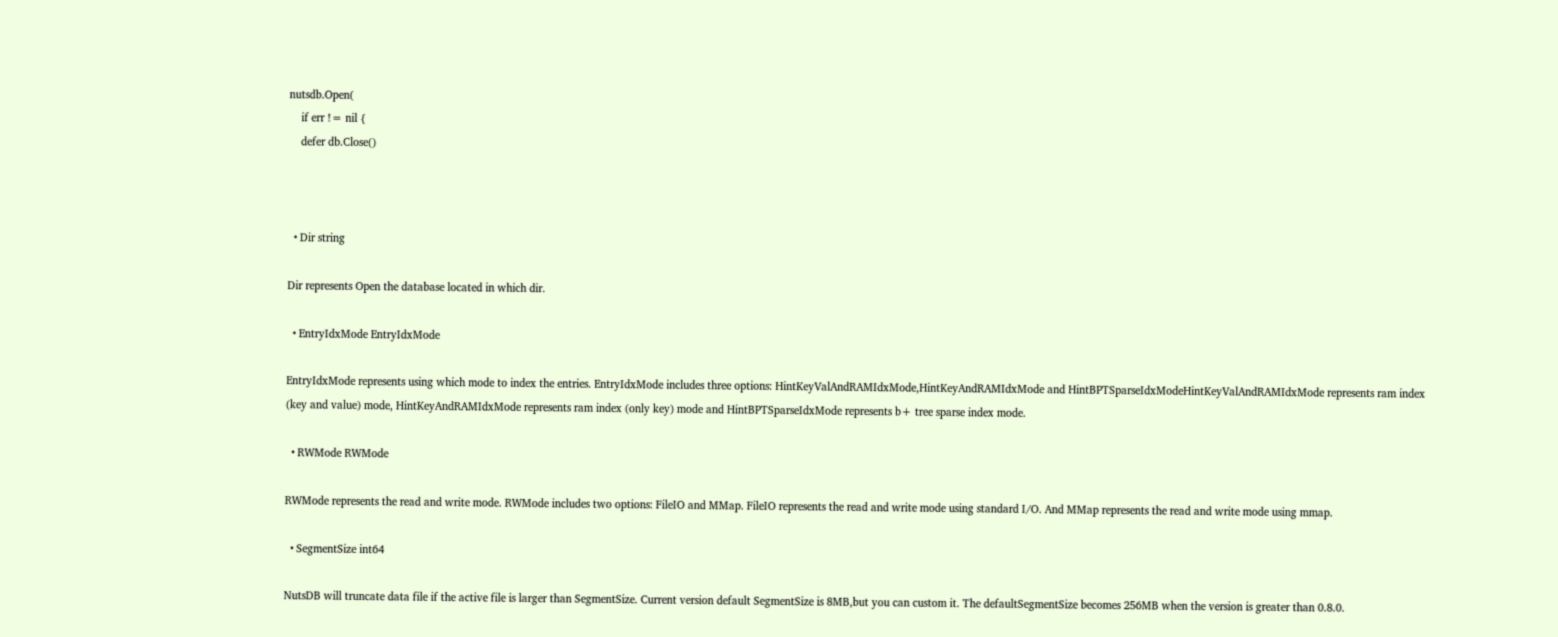nutsdb.Open(
    if err != nil {
    defer db.Close()



  • Dir string

Dir represents Open the database located in which dir.

  • EntryIdxMode EntryIdxMode

EntryIdxMode represents using which mode to index the entries. EntryIdxMode includes three options: HintKeyValAndRAMIdxMode,HintKeyAndRAMIdxMode and HintBPTSparseIdxModeHintKeyValAndRAMIdxMode represents ram index (key and value) mode, HintKeyAndRAMIdxMode represents ram index (only key) mode and HintBPTSparseIdxMode represents b+ tree sparse index mode.

  • RWMode RWMode

RWMode represents the read and write mode. RWMode includes two options: FileIO and MMap. FileIO represents the read and write mode using standard I/O. And MMap represents the read and write mode using mmap.

  • SegmentSize int64

NutsDB will truncate data file if the active file is larger than SegmentSize. Current version default SegmentSize is 8MB,but you can custom it. The defaultSegmentSize becomes 256MB when the version is greater than 0.8.0.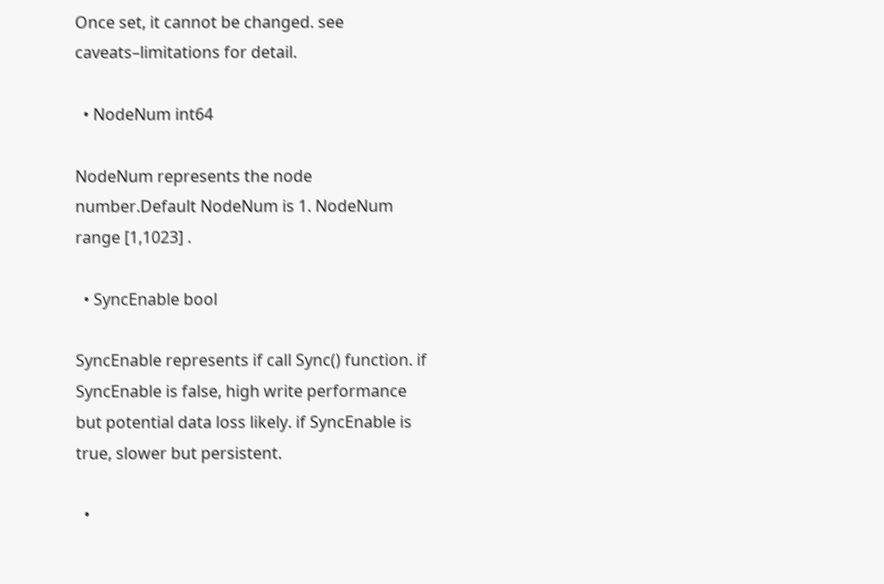Once set, it cannot be changed. see caveats–limitations for detail.

  • NodeNum int64

NodeNum represents the node number.Default NodeNum is 1. NodeNum range [1,1023] .

  • SyncEnable bool

SyncEnable represents if call Sync() function. if SyncEnable is false, high write performance but potential data loss likely. if SyncEnable is true, slower but persistent.

  •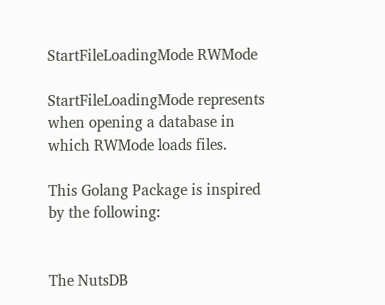StartFileLoadingMode RWMode

StartFileLoadingMode represents when opening a database in which RWMode loads files.

This Golang Package is inspired by the following:


The NutsDB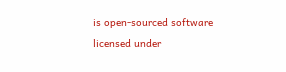is open-sourced software licensed under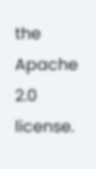the Apache 2.0 license.